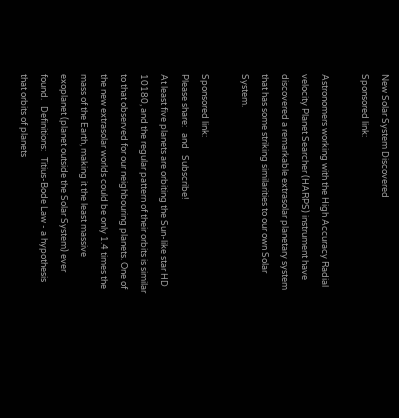New Solar System Discovered
Sponsored link:

Astronomers working with the High Accuracy Radial velocity Planet Searcher (HARPS) instrument have discovered a remarkable extrasolar planetary system that has some striking similarities to our own Solar System.

Sponsored link:
Please share:   and   Subscribe!
At least five planets are orbiting the Sun-like star HD 10180, and the regular pattern of their orbits is similar to that observed for our neighbouring planets. One of the new extrasolar worlds could be only 1.4 times the mass of the Earth, making it the least massive exoplanet (planet outside the Solar System) ever found.   Definitions:   Titius-Bode Law - a hypothesis that orbits of planets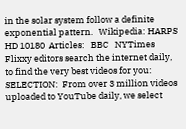in the solar system follow a definite exponential pattern.   Wikipedia: HARPS HD 10180  Articles:   BBC   NYTimes
Flixxy editors search the internet daily, to find the very best videos for you:   SELECTION:  From over 3 million videos uploaded to YouTube daily, we select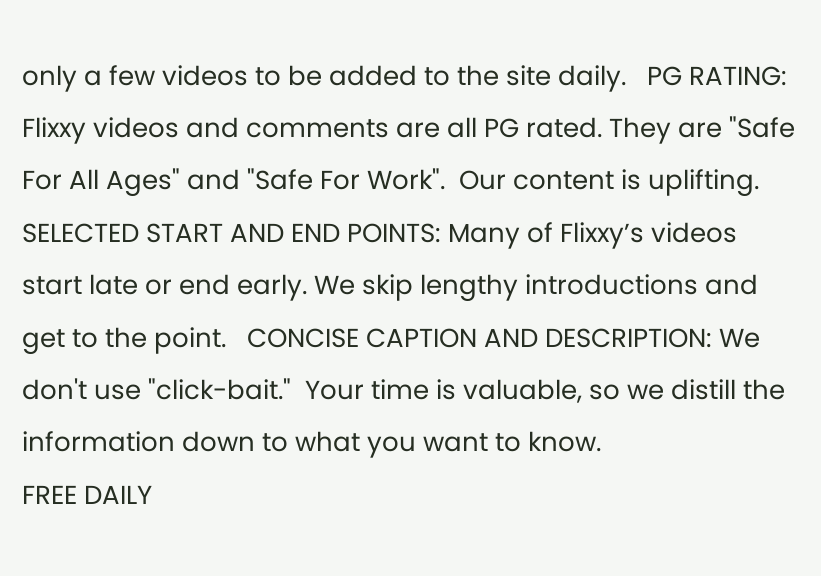only a few videos to be added to the site daily.   PG RATING:  Flixxy videos and comments are all PG rated. They are "Safe For All Ages" and "Safe For Work".  Our content is uplifting.   SELECTED START AND END POINTS: Many of Flixxy’s videos start late or end early. We skip lengthy introductions and get to the point.   CONCISE CAPTION AND DESCRIPTION: We don't use "click-bait."  Your time is valuable, so we distill the information down to what you want to know.
FREE DAILY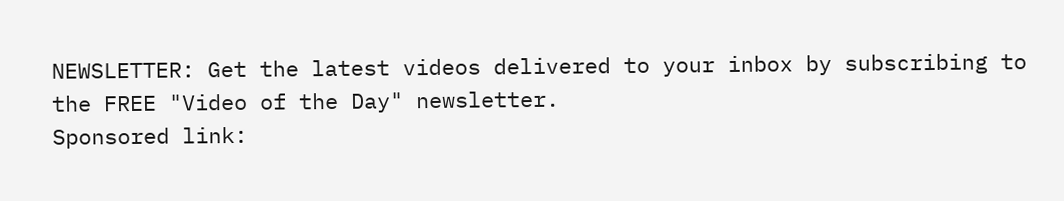NEWSLETTER: Get the latest videos delivered to your inbox by subscribing to the FREE "Video of the Day" newsletter.
Sponsored link: